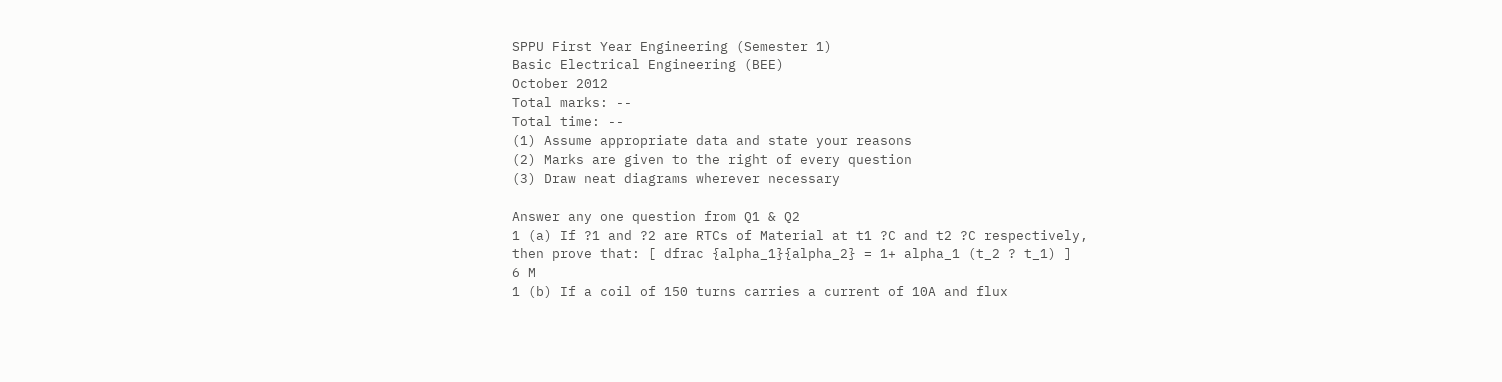SPPU First Year Engineering (Semester 1)
Basic Electrical Engineering (BEE)
October 2012
Total marks: --
Total time: --
(1) Assume appropriate data and state your reasons
(2) Marks are given to the right of every question
(3) Draw neat diagrams wherever necessary

Answer any one question from Q1 & Q2
1 (a) If ?1 and ?2 are RTCs of Material at t1 ?C and t2 ?C respectively, then prove that: [ dfrac {alpha_1}{alpha_2} = 1+ alpha_1 (t_2 ? t_1) ]
6 M
1 (b) If a coil of 150 turns carries a current of 10A and flux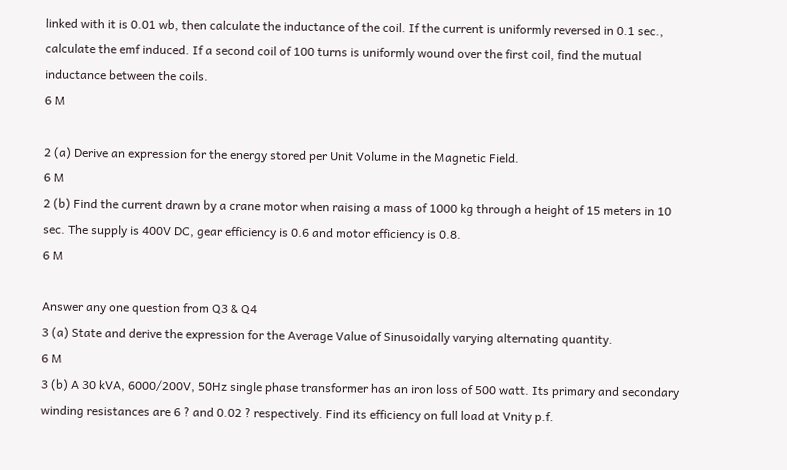linked with it is 0.01 wb, then calculate the inductance of the coil. If the current is uniformly reversed in 0.1 sec., calculate the emf induced. If a second coil of 100 turns is uniformly wound over the first coil, find the mutual inductance between the coils.
6 M

2 (a) Derive an expression for the energy stored per Unit Volume in the Magnetic Field.
6 M
2 (b) Find the current drawn by a crane motor when raising a mass of 1000 kg through a height of 15 meters in 10 sec. The supply is 400V DC, gear efficiency is 0.6 and motor efficiency is 0.8.
6 M

Answer any one question from Q3 & Q4
3 (a) State and derive the expression for the Average Value of Sinusoidally varying alternating quantity.
6 M
3 (b) A 30 kVA, 6000/200V, 50Hz single phase transformer has an iron loss of 500 watt. Its primary and secondary winding resistances are 6 ? and 0.02 ? respectively. Find its efficiency on full load at Vnity p.f.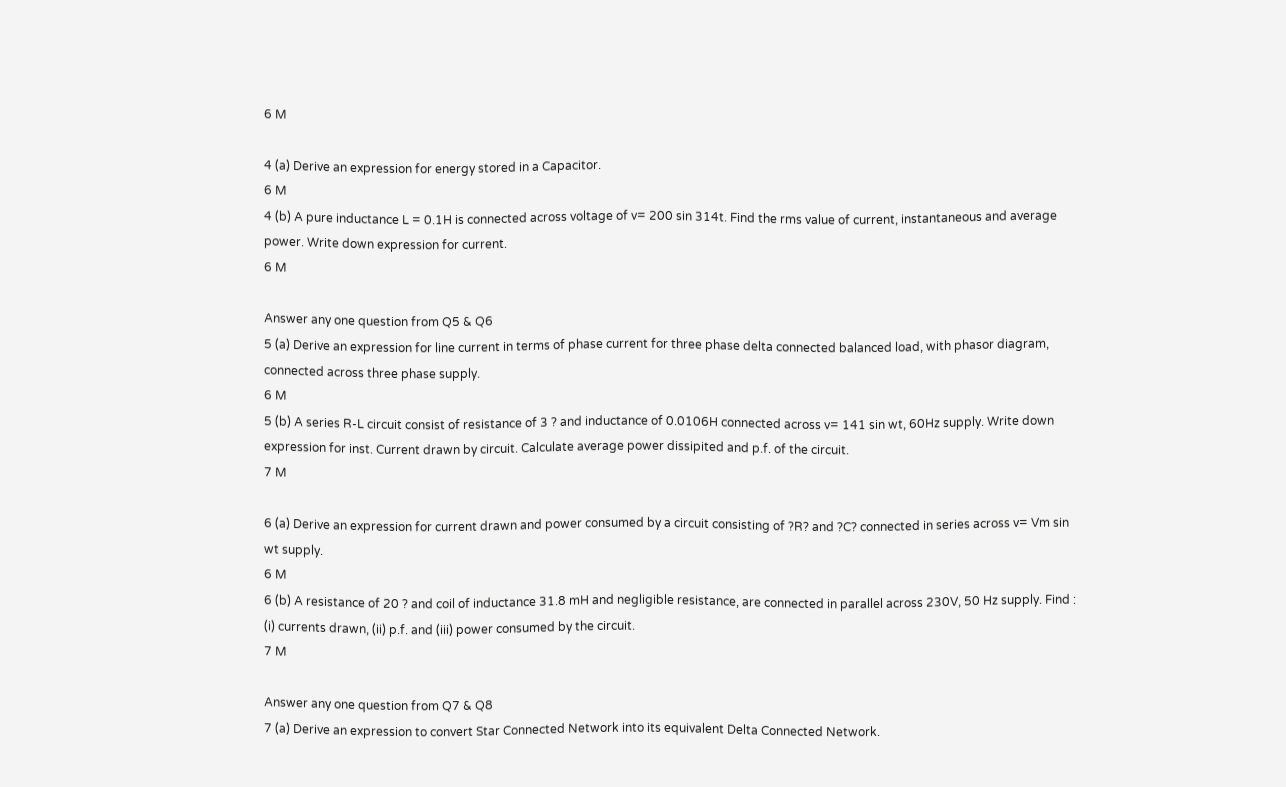6 M

4 (a) Derive an expression for energy stored in a Capacitor.
6 M
4 (b) A pure inductance L = 0.1H is connected across voltage of v= 200 sin 314t. Find the rms value of current, instantaneous and average power. Write down expression for current.
6 M

Answer any one question from Q5 & Q6
5 (a) Derive an expression for line current in terms of phase current for three phase delta connected balanced load, with phasor diagram, connected across three phase supply.
6 M
5 (b) A series R-L circuit consist of resistance of 3 ? and inductance of 0.0106H connected across v= 141 sin wt, 60Hz supply. Write down expression for inst. Current drawn by circuit. Calculate average power dissipited and p.f. of the circuit.
7 M

6 (a) Derive an expression for current drawn and power consumed by a circuit consisting of ?R? and ?C? connected in series across v= Vm sin wt supply.
6 M
6 (b) A resistance of 20 ? and coil of inductance 31.8 mH and negligible resistance, are connected in parallel across 230V, 50 Hz supply. Find : (i) currents drawn, (ii) p.f. and (iii) power consumed by the circuit.
7 M

Answer any one question from Q7 & Q8
7 (a) Derive an expression to convert Star Connected Network into its equivalent Delta Connected Network.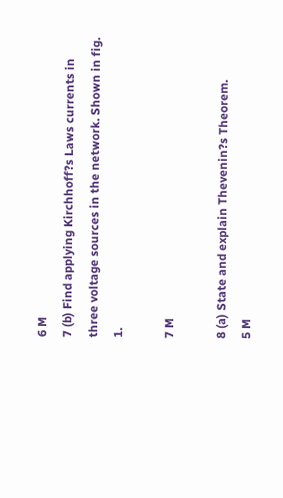6 M
7 (b) Find applying Kirchhoff?s Laws currents in three voltage sources in the network. Shown in fig. 1.

7 M

8 (a) State and explain Thevenin?s Theorem.
5 M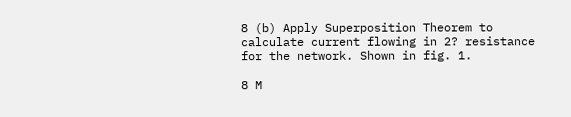8 (b) Apply Superposition Theorem to calculate current flowing in 2? resistance for the network. Shown in fig. 1.

8 M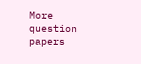More question papers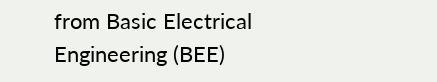from Basic Electrical Engineering (BEE)